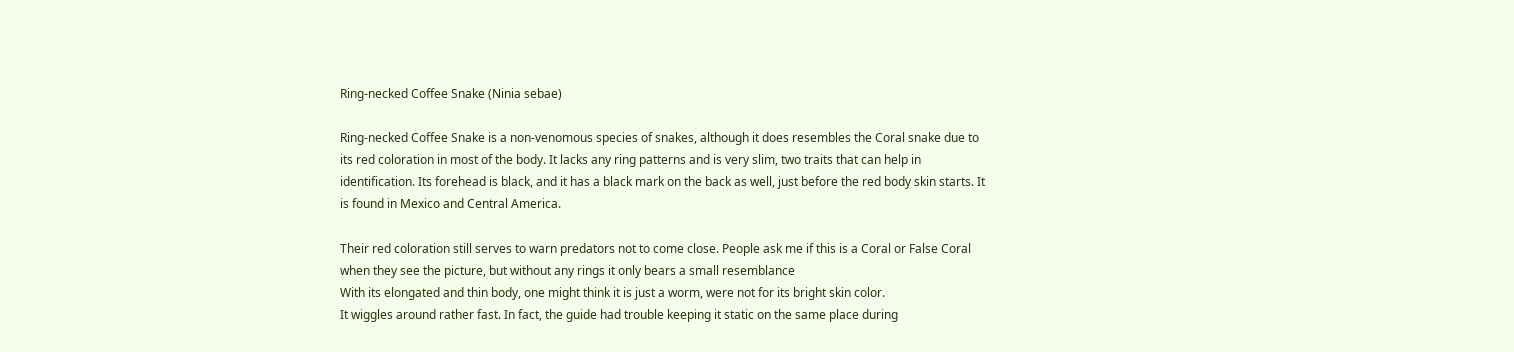Ring-necked Coffee Snake (Ninia sebae)

Ring-necked Coffee Snake is a non-venomous species of snakes, although it does resembles the Coral snake due to its red coloration in most of the body. It lacks any ring patterns and is very slim, two traits that can help in identification. Its forehead is black, and it has a black mark on the back as well, just before the red body skin starts. It is found in Mexico and Central America.

Their red coloration still serves to warn predators not to come close. People ask me if this is a Coral or False Coral when they see the picture, but without any rings it only bears a small resemblance
With its elongated and thin body, one might think it is just a worm, were not for its bright skin color.
It wiggles around rather fast. In fact, the guide had trouble keeping it static on the same place during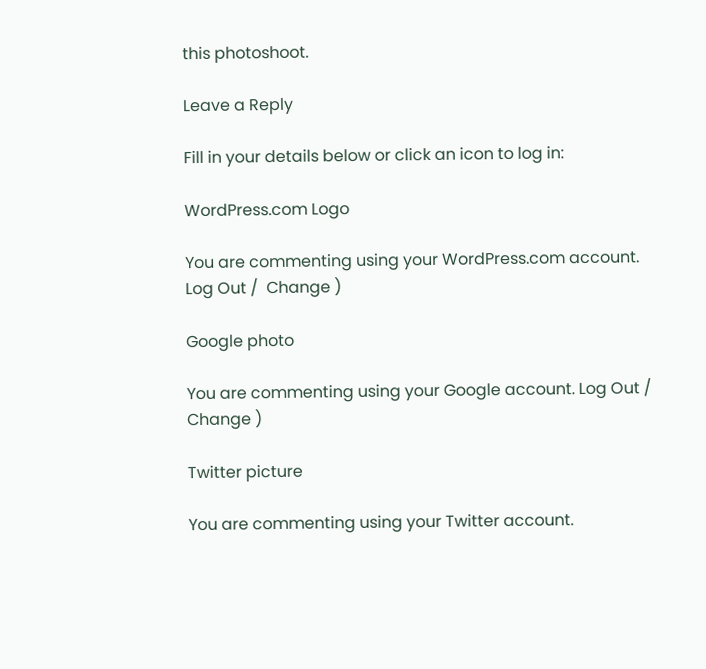this photoshoot.

Leave a Reply

Fill in your details below or click an icon to log in:

WordPress.com Logo

You are commenting using your WordPress.com account. Log Out /  Change )

Google photo

You are commenting using your Google account. Log Out /  Change )

Twitter picture

You are commenting using your Twitter account.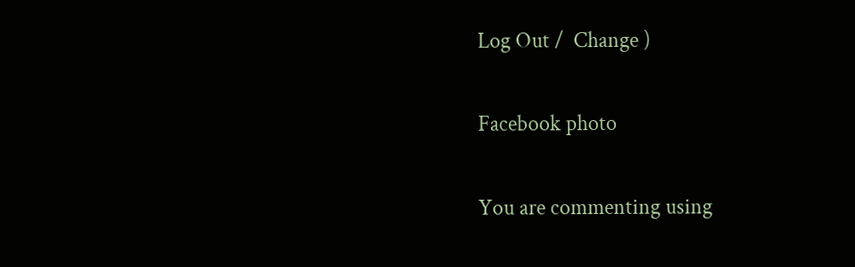Log Out /  Change )

Facebook photo

You are commenting using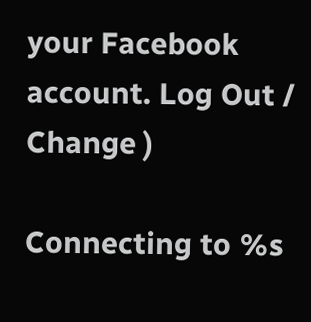your Facebook account. Log Out /  Change )

Connecting to %s